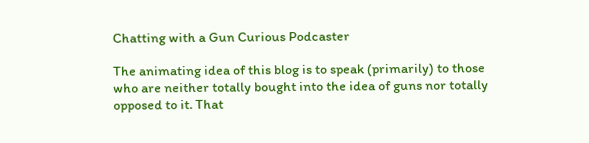Chatting with a Gun Curious Podcaster

The animating idea of this blog is to speak (primarily) to those who are neither totally bought into the idea of guns nor totally opposed to it. That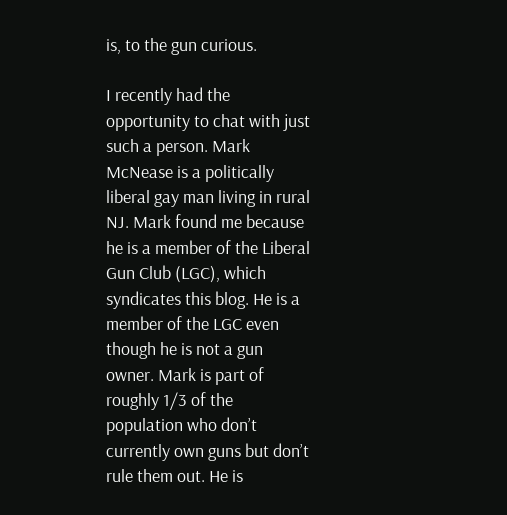is, to the gun curious.

I recently had the opportunity to chat with just such a person. Mark McNease is a politically liberal gay man living in rural NJ. Mark found me because he is a member of the Liberal Gun Club (LGC), which syndicates this blog. He is a member of the LGC even though he is not a gun owner. Mark is part of roughly 1/3 of the population who don’t currently own guns but don’t rule them out. He is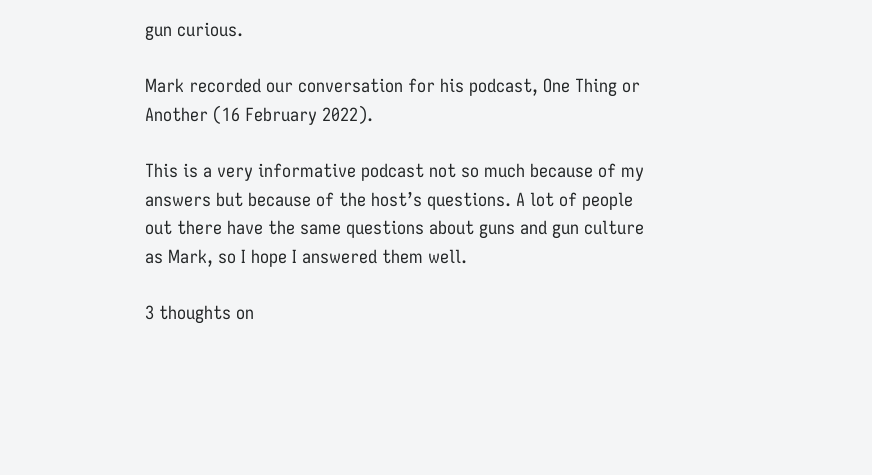gun curious.

Mark recorded our conversation for his podcast, One Thing or Another (16 February 2022).

This is a very informative podcast not so much because of my answers but because of the host’s questions. A lot of people out there have the same questions about guns and gun culture as Mark, so I hope I answered them well.

3 thoughts on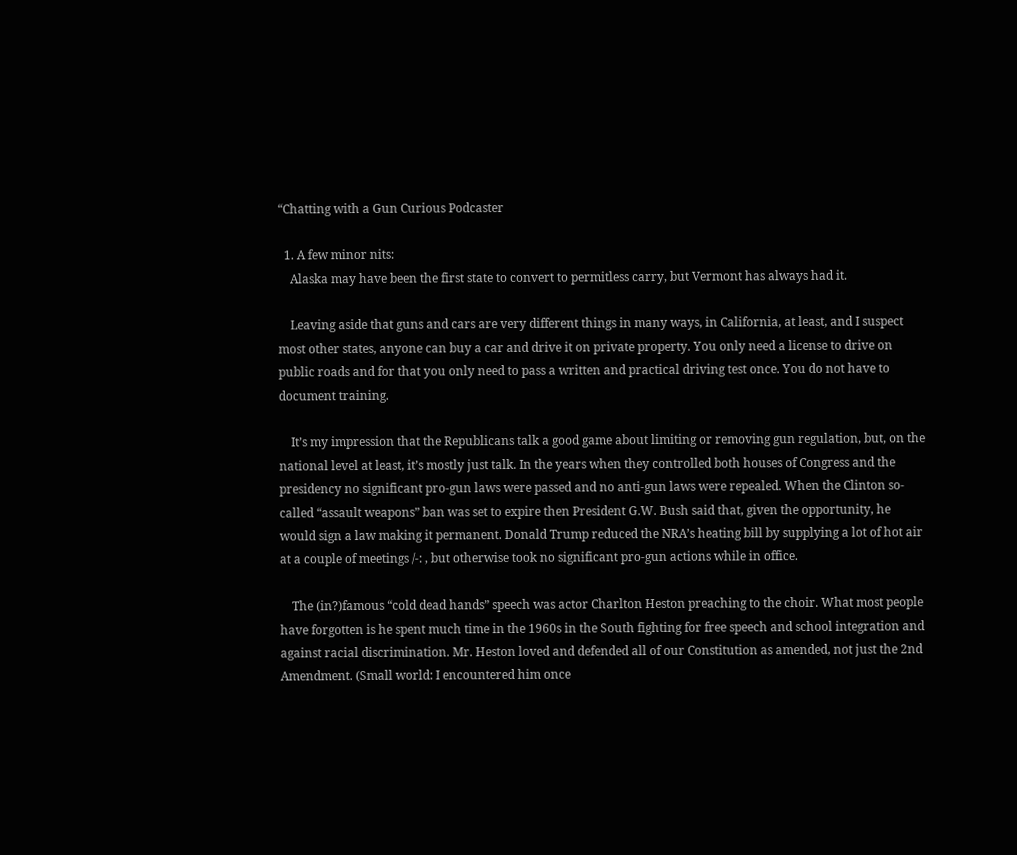“Chatting with a Gun Curious Podcaster

  1. A few minor nits:
    Alaska may have been the first state to convert to permitless carry, but Vermont has always had it.

    Leaving aside that guns and cars are very different things in many ways, in California, at least, and I suspect most other states, anyone can buy a car and drive it on private property. You only need a license to drive on public roads and for that you only need to pass a written and practical driving test once. You do not have to document training.

    It’s my impression that the Republicans talk a good game about limiting or removing gun regulation, but, on the national level at least, it’s mostly just talk. In the years when they controlled both houses of Congress and the presidency no significant pro-gun laws were passed and no anti-gun laws were repealed. When the Clinton so-called “assault weapons” ban was set to expire then President G.W. Bush said that, given the opportunity, he would sign a law making it permanent. Donald Trump reduced the NRA’s heating bill by supplying a lot of hot air at a couple of meetings /-: , but otherwise took no significant pro-gun actions while in office.

    The (in?)famous “cold dead hands” speech was actor Charlton Heston preaching to the choir. What most people have forgotten is he spent much time in the 1960s in the South fighting for free speech and school integration and against racial discrimination. Mr. Heston loved and defended all of our Constitution as amended, not just the 2nd Amendment. (Small world: I encountered him once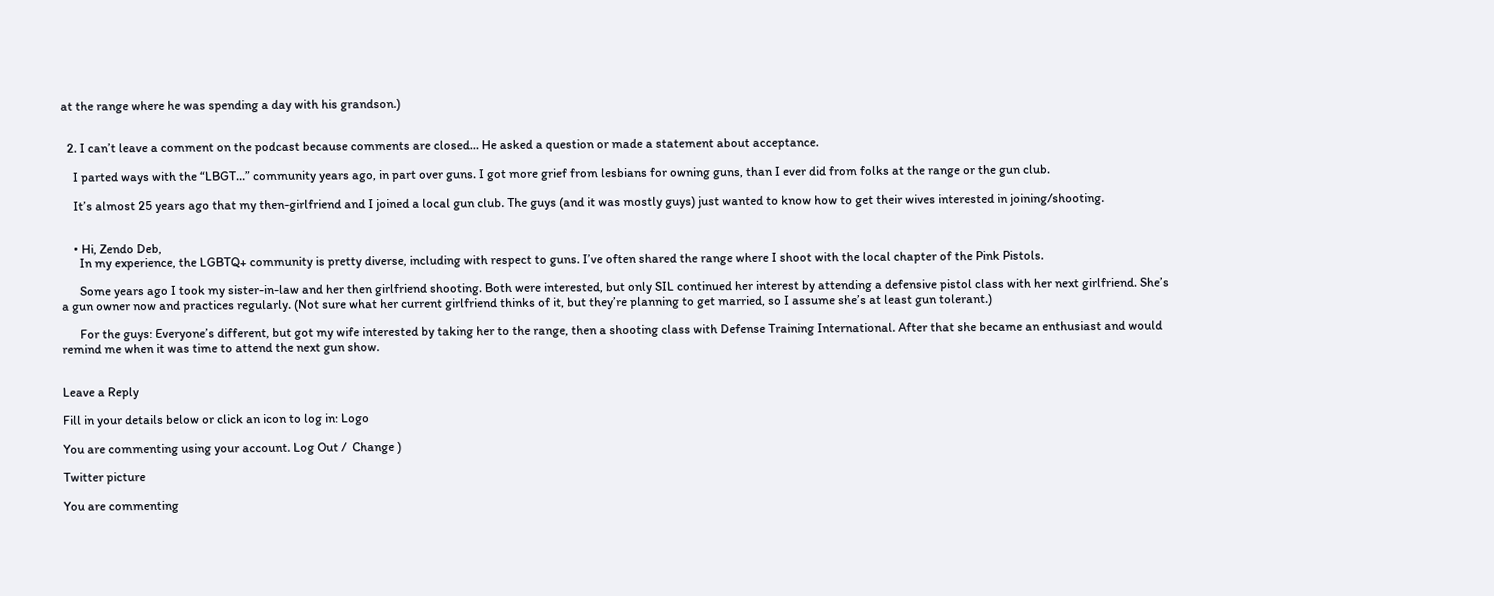at the range where he was spending a day with his grandson.)


  2. I can’t leave a comment on the podcast because comments are closed… He asked a question or made a statement about acceptance.

    I parted ways with the “LBGT…” community years ago, in part over guns. I got more grief from lesbians for owning guns, than I ever did from folks at the range or the gun club.

    It’s almost 25 years ago that my then-girlfriend and I joined a local gun club. The guys (and it was mostly guys) just wanted to know how to get their wives interested in joining/shooting.


    • Hi, Zendo Deb,
      In my experience, the LGBTQ+ community is pretty diverse, including with respect to guns. I’ve often shared the range where I shoot with the local chapter of the Pink Pistols.

      Some years ago I took my sister-in-law and her then girlfriend shooting. Both were interested, but only SIL continued her interest by attending a defensive pistol class with her next girlfriend. She’s a gun owner now and practices regularly. (Not sure what her current girlfriend thinks of it, but they’re planning to get married, so I assume she’s at least gun tolerant.)

      For the guys: Everyone’s different, but got my wife interested by taking her to the range, then a shooting class with Defense Training International. After that she became an enthusiast and would remind me when it was time to attend the next gun show.


Leave a Reply

Fill in your details below or click an icon to log in: Logo

You are commenting using your account. Log Out /  Change )

Twitter picture

You are commenting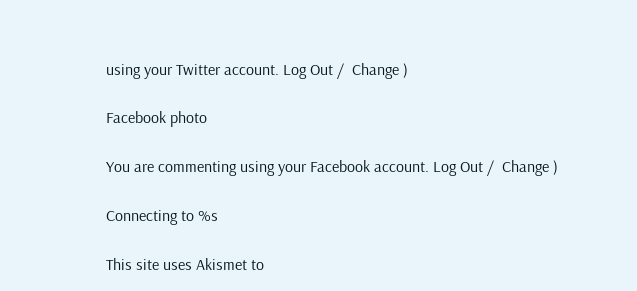using your Twitter account. Log Out /  Change )

Facebook photo

You are commenting using your Facebook account. Log Out /  Change )

Connecting to %s

This site uses Akismet to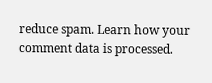reduce spam. Learn how your comment data is processed.